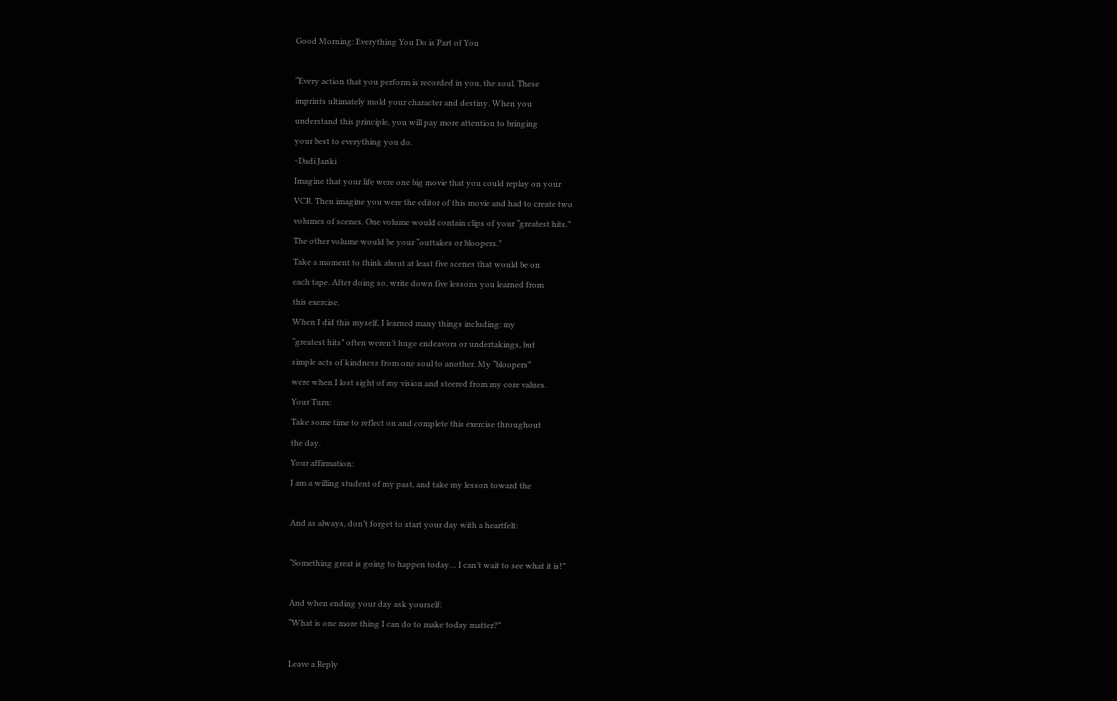Good Morning: Everything You Do is Part of You

“Every action that you perform is recorded in you, the soul. These
imprints ultimately mold your character and destiny. When you
understand this principle, you will pay more attention to bringing
your best to everything you do.
~Dadi Janki
Imagine that your life were one big movie that you could replay on your
VCR. Then imagine you were the editor of this movie and had to create two
volumes of scenes. One volume would contain clips of your “greatest hits.”
The other volume would be your “outtakes or bloopers.”
Take a moment to think about at least five scenes that would be on
each tape. After doing so, write down five lessons you learned from
this exercise.
When I did this myself, I learned many things including: my
“greatest hits” often weren’t huge endeavors or undertakings, but
simple acts of kindness from one soul to another. My “bloopers”
were when I lost sight of my vision and steered from my core values.
Your Turn:
Take some time to reflect on and complete this exercise throughout
the day.
Your affirmation:
I am a willing student of my past, and take my lesson toward the

And as always, don’t forget to start your day with a heartfelt:

“Something great is going to happen today… I can’t wait to see what it is!”

And when ending your day ask yourself:
“What is one more thing I can do to make today matter?”

Leave a Reply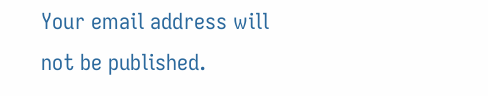Your email address will not be published.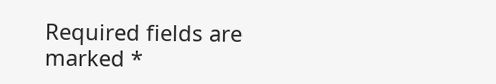Required fields are marked *